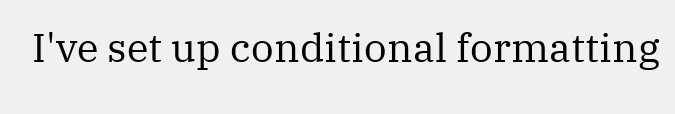I've set up conditional formatting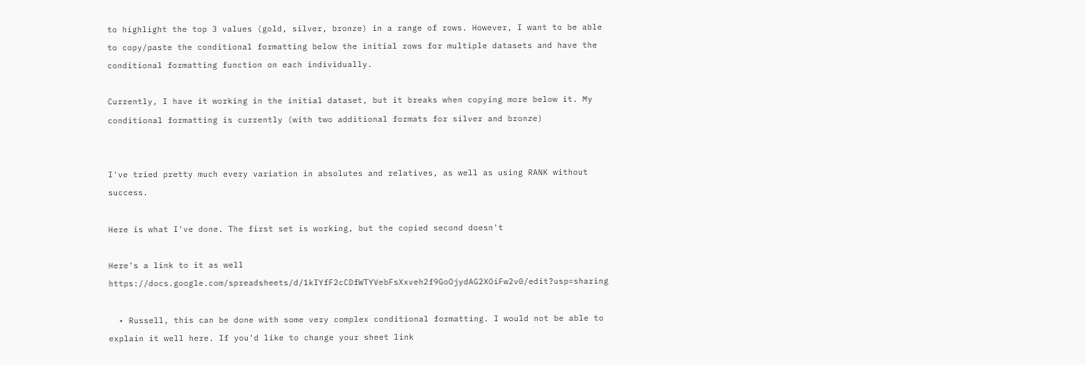to highlight the top 3 values (gold, silver, bronze) in a range of rows. However, I want to be able to copy/paste the conditional formatting below the initial rows for multiple datasets and have the conditional formatting function on each individually.

Currently, I have it working in the initial dataset, but it breaks when copying more below it. My conditional formatting is currently (with two additional formats for silver and bronze)


I've tried pretty much every variation in absolutes and relatives, as well as using RANK without success.

Here is what I've done. The first set is working, but the copied second doesn't

Here's a link to it as well https://docs.google.com/spreadsheets/d/1kIYfF2cCDfWTYVebFsXxveh2f9GoOjydAG2XOiFw2v0/edit?usp=sharing

  • Russell, this can be done with some very complex conditional formatting. I would not be able to explain it well here. If you'd like to change your sheet link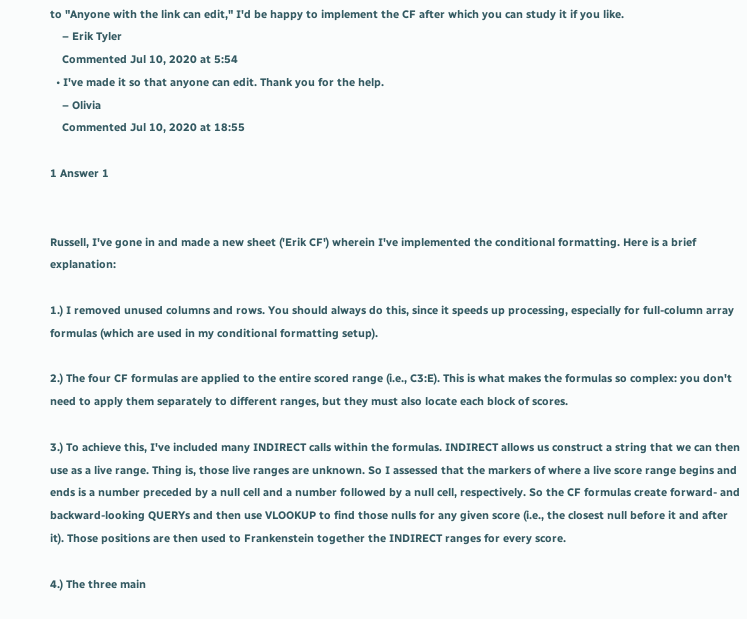to "Anyone with the link can edit," I'd be happy to implement the CF after which you can study it if you like.
    – Erik Tyler
    Commented Jul 10, 2020 at 5:54
  • I've made it so that anyone can edit. Thank you for the help.
    – Olivia
    Commented Jul 10, 2020 at 18:55

1 Answer 1


Russell, I've gone in and made a new sheet ('Erik CF') wherein I've implemented the conditional formatting. Here is a brief explanation:

1.) I removed unused columns and rows. You should always do this, since it speeds up processing, especially for full-column array formulas (which are used in my conditional formatting setup).

2.) The four CF formulas are applied to the entire scored range (i.e., C3:E). This is what makes the formulas so complex: you don't need to apply them separately to different ranges, but they must also locate each block of scores.

3.) To achieve this, I've included many INDIRECT calls within the formulas. INDIRECT allows us construct a string that we can then use as a live range. Thing is, those live ranges are unknown. So I assessed that the markers of where a live score range begins and ends is a number preceded by a null cell and a number followed by a null cell, respectively. So the CF formulas create forward- and backward-looking QUERYs and then use VLOOKUP to find those nulls for any given score (i.e., the closest null before it and after it). Those positions are then used to Frankenstein together the INDIRECT ranges for every score.

4.) The three main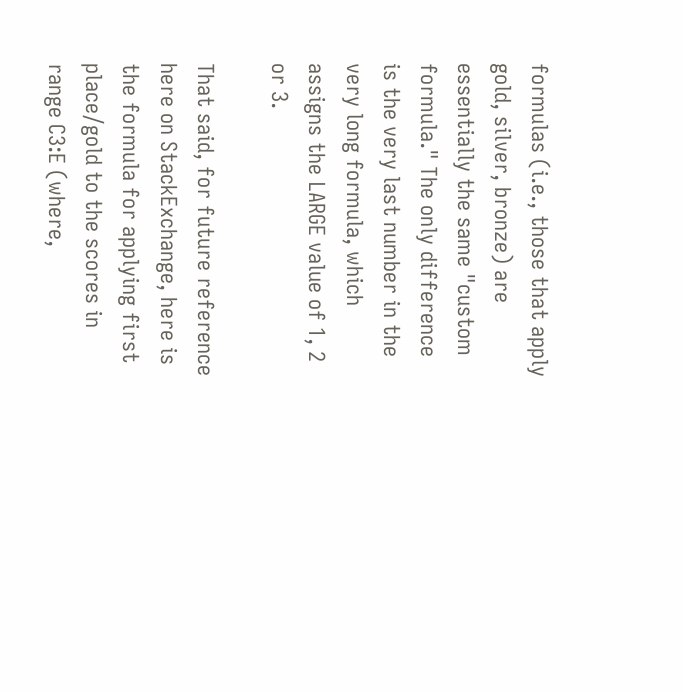formulas (i.e., those that apply gold, silver, bronze) are essentially the same "custom formula." The only difference is the very last number in the very long formula, which assigns the LARGE value of 1, 2 or 3.

That said, for future reference here on StackExchange, here is the formula for applying first place/gold to the scores in range C3:E (where,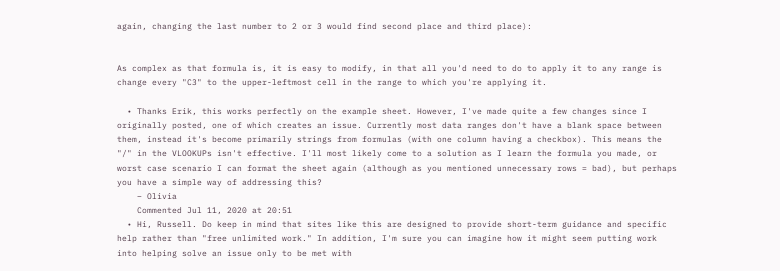again, changing the last number to 2 or 3 would find second place and third place):


As complex as that formula is, it is easy to modify, in that all you'd need to do to apply it to any range is change every "C3" to the upper-leftmost cell in the range to which you're applying it.

  • Thanks Erik, this works perfectly on the example sheet. However, I've made quite a few changes since I originally posted, one of which creates an issue. Currently most data ranges don't have a blank space between them, instead it's become primarily strings from formulas (with one column having a checkbox). This means the "/" in the VLOOKUPs isn't effective. I'll most likely come to a solution as I learn the formula you made, or worst case scenario I can format the sheet again (although as you mentioned unnecessary rows = bad), but perhaps you have a simple way of addressing this?
    – Olivia
    Commented Jul 11, 2020 at 20:51
  • Hi, Russell. Do keep in mind that sites like this are designed to provide short-term guidance and specific help rather than "free unlimited work." In addition, I'm sure you can imagine how it might seem putting work into helping solve an issue only to be met with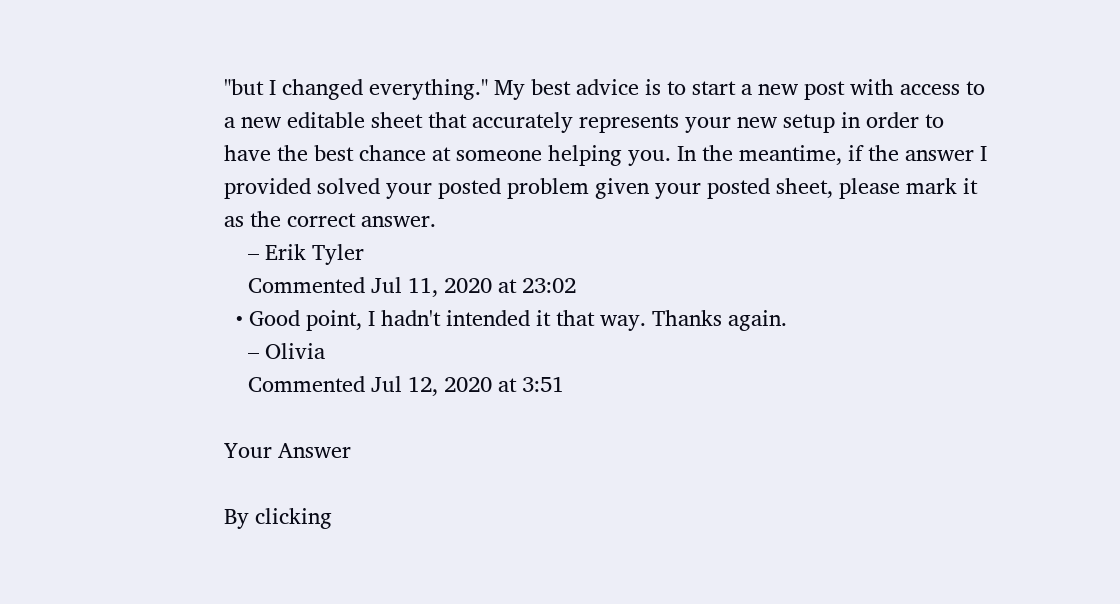"but I changed everything." My best advice is to start a new post with access to a new editable sheet that accurately represents your new setup in order to have the best chance at someone helping you. In the meantime, if the answer I provided solved your posted problem given your posted sheet, please mark it as the correct answer.
    – Erik Tyler
    Commented Jul 11, 2020 at 23:02
  • Good point, I hadn't intended it that way. Thanks again.
    – Olivia
    Commented Jul 12, 2020 at 3:51

Your Answer

By clicking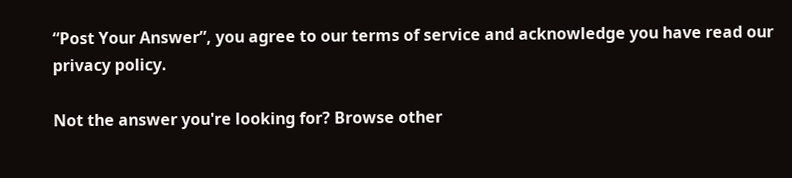“Post Your Answer”, you agree to our terms of service and acknowledge you have read our privacy policy.

Not the answer you're looking for? Browse other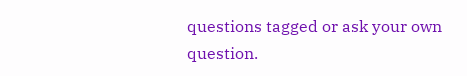questions tagged or ask your own question.